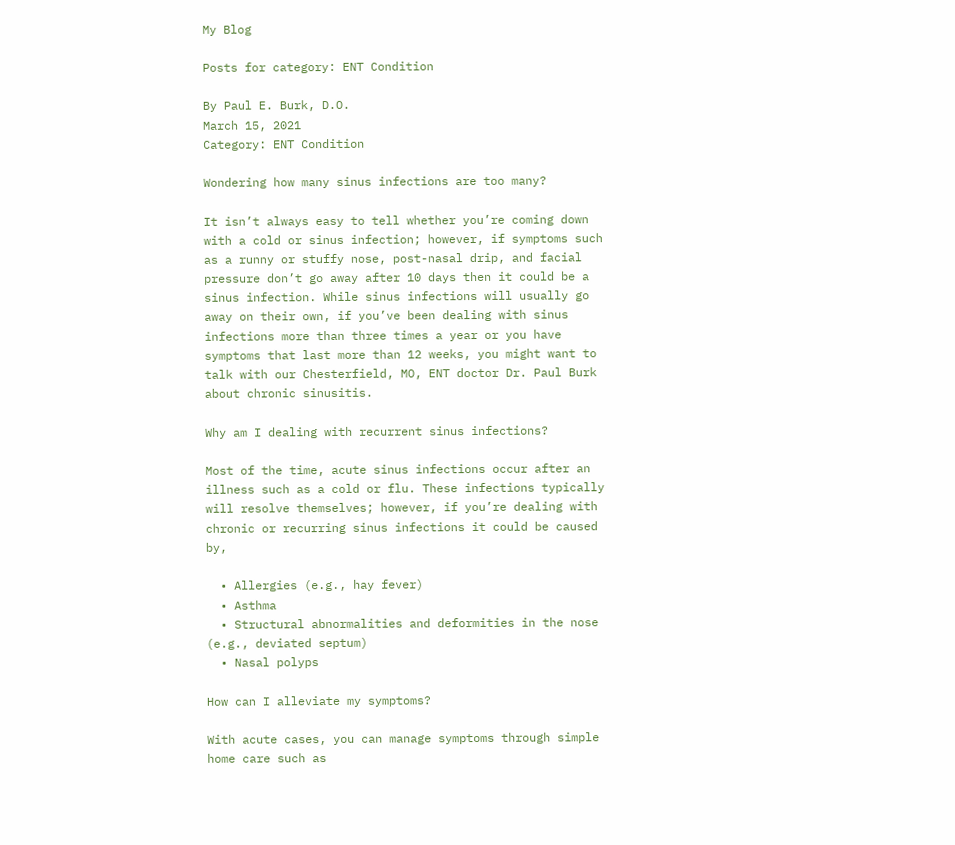My Blog

Posts for category: ENT Condition

By Paul E. Burk, D.O.
March 15, 2021
Category: ENT Condition

Wondering how many sinus infections are too many?

It isn’t always easy to tell whether you’re coming down with a cold or sinus infection; however, if symptoms such as a runny or stuffy nose, post-nasal drip, and facial pressure don’t go away after 10 days then it could be a sinus infection. While sinus infections will usually go away on their own, if you’ve been dealing with sinus infections more than three times a year or you have symptoms that last more than 12 weeks, you might want to talk with our Chesterfield, MO, ENT doctor Dr. Paul Burk about chronic sinusitis.

Why am I dealing with recurrent sinus infections?

Most of the time, acute sinus infections occur after an illness such as a cold or flu. These infections typically will resolve themselves; however, if you’re dealing with chronic or recurring sinus infections it could be caused by,

  • Allergies (e.g., hay fever)
  • Asthma
  • Structural abnormalities and deformities in the nose (e.g., deviated septum)
  • Nasal polyps

How can I alleviate my symptoms?

With acute cases, you can manage symptoms through simple home care such as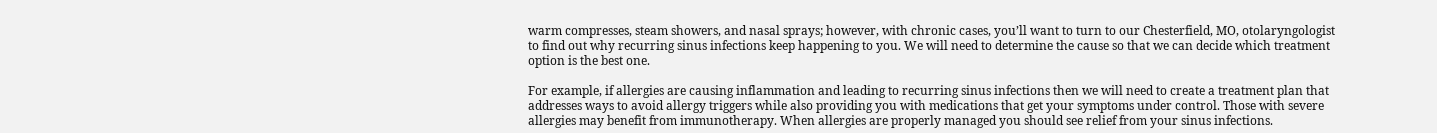warm compresses, steam showers, and nasal sprays; however, with chronic cases, you’ll want to turn to our Chesterfield, MO, otolaryngologist to find out why recurring sinus infections keep happening to you. We will need to determine the cause so that we can decide which treatment option is the best one.

For example, if allergies are causing inflammation and leading to recurring sinus infections then we will need to create a treatment plan that addresses ways to avoid allergy triggers while also providing you with medications that get your symptoms under control. Those with severe allergies may benefit from immunotherapy. When allergies are properly managed you should see relief from your sinus infections.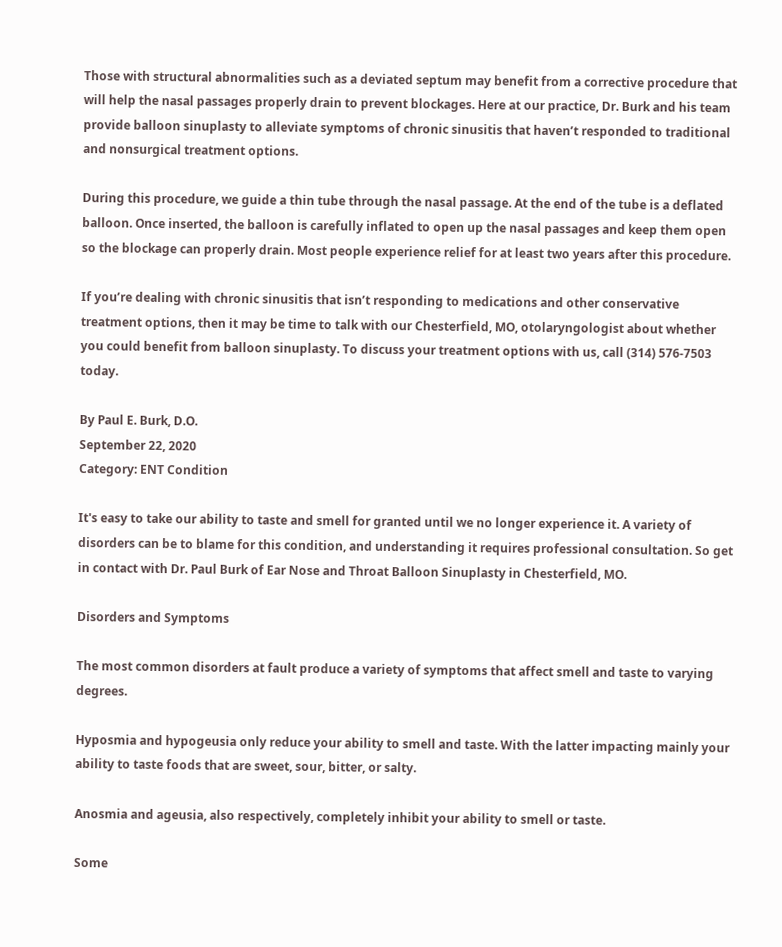Those with structural abnormalities such as a deviated septum may benefit from a corrective procedure that will help the nasal passages properly drain to prevent blockages. Here at our practice, Dr. Burk and his team provide balloon sinuplasty to alleviate symptoms of chronic sinusitis that haven’t responded to traditional and nonsurgical treatment options.

During this procedure, we guide a thin tube through the nasal passage. At the end of the tube is a deflated balloon. Once inserted, the balloon is carefully inflated to open up the nasal passages and keep them open so the blockage can properly drain. Most people experience relief for at least two years after this procedure.

If you’re dealing with chronic sinusitis that isn’t responding to medications and other conservative treatment options, then it may be time to talk with our Chesterfield, MO, otolaryngologist about whether you could benefit from balloon sinuplasty. To discuss your treatment options with us, call (314) 576-7503 today.

By Paul E. Burk, D.O.
September 22, 2020
Category: ENT Condition

It's easy to take our ability to taste and smell for granted until we no longer experience it. A variety of disorders can be to blame for this condition, and understanding it requires professional consultation. So get in contact with Dr. Paul Burk of Ear Nose and Throat Balloon Sinuplasty in Chesterfield, MO.

Disorders and Symptoms

The most common disorders at fault produce a variety of symptoms that affect smell and taste to varying degrees.

Hyposmia and hypogeusia only reduce your ability to smell and taste. With the latter impacting mainly your ability to taste foods that are sweet, sour, bitter, or salty.

Anosmia and ageusia, also respectively, completely inhibit your ability to smell or taste.

Some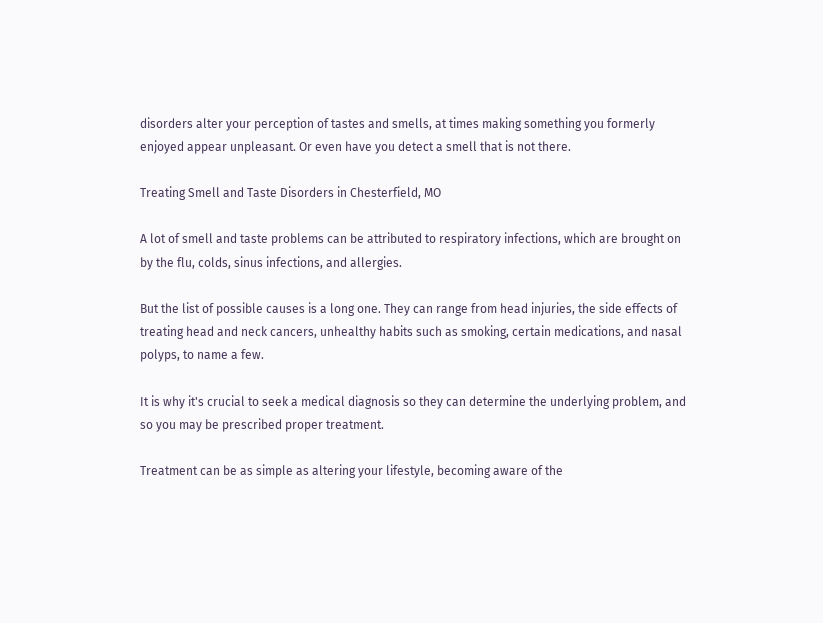disorders alter your perception of tastes and smells, at times making something you formerly enjoyed appear unpleasant. Or even have you detect a smell that is not there.

Treating Smell and Taste Disorders in Chesterfield, MO

A lot of smell and taste problems can be attributed to respiratory infections, which are brought on by the flu, colds, sinus infections, and allergies.

But the list of possible causes is a long one. They can range from head injuries, the side effects of treating head and neck cancers, unhealthy habits such as smoking, certain medications, and nasal polyps, to name a few.

It is why it's crucial to seek a medical diagnosis so they can determine the underlying problem, and so you may be prescribed proper treatment.

Treatment can be as simple as altering your lifestyle, becoming aware of the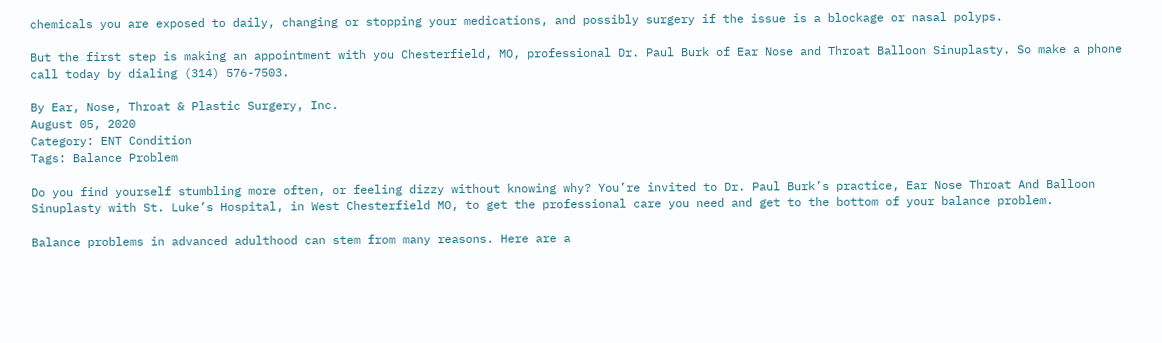chemicals you are exposed to daily, changing or stopping your medications, and possibly surgery if the issue is a blockage or nasal polyps.

But the first step is making an appointment with you Chesterfield, MO, professional Dr. Paul Burk of Ear Nose and Throat Balloon Sinuplasty. So make a phone call today by dialing (314) 576-7503.

By Ear, Nose, Throat & Plastic Surgery, Inc.
August 05, 2020
Category: ENT Condition
Tags: Balance Problem

Do you find yourself stumbling more often, or feeling dizzy without knowing why? You’re invited to Dr. Paul Burk’s practice, Ear Nose Throat And Balloon Sinuplasty with St. Luke’s Hospital, in West Chesterfield MO, to get the professional care you need and get to the bottom of your balance problem.

Balance problems in advanced adulthood can stem from many reasons. Here are a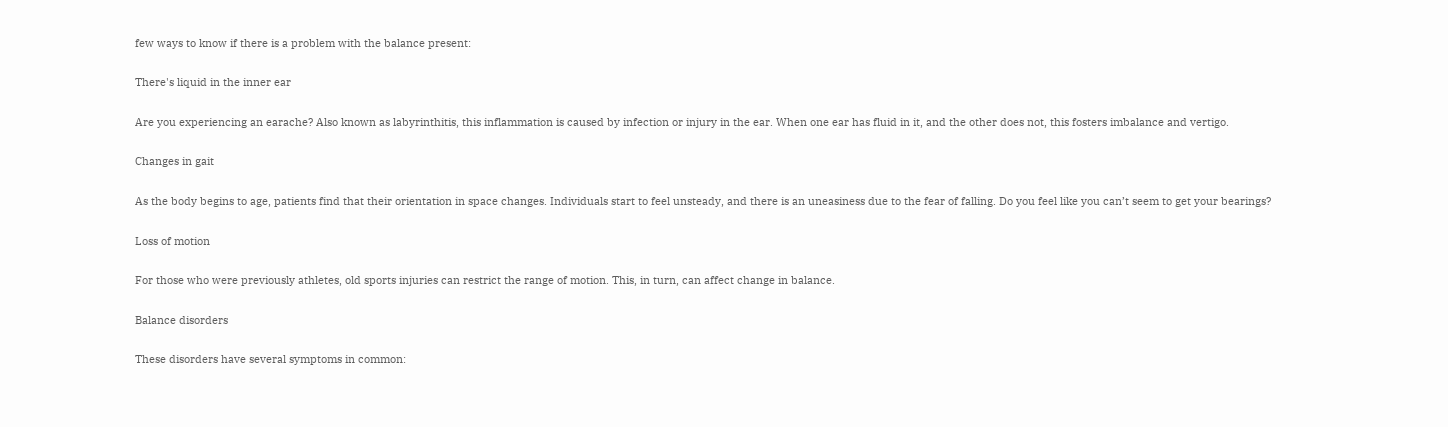few ways to know if there is a problem with the balance present:

There's liquid in the inner ear

Are you experiencing an earache? Also known as labyrinthitis, this inflammation is caused by infection or injury in the ear. When one ear has fluid in it, and the other does not, this fosters imbalance and vertigo.

Changes in gait

As the body begins to age, patients find that their orientation in space changes. Individuals start to feel unsteady, and there is an uneasiness due to the fear of falling. Do you feel like you can’t seem to get your bearings?

Loss of motion

For those who were previously athletes, old sports injuries can restrict the range of motion. This, in turn, can affect change in balance.

Balance disorders

These disorders have several symptoms in common: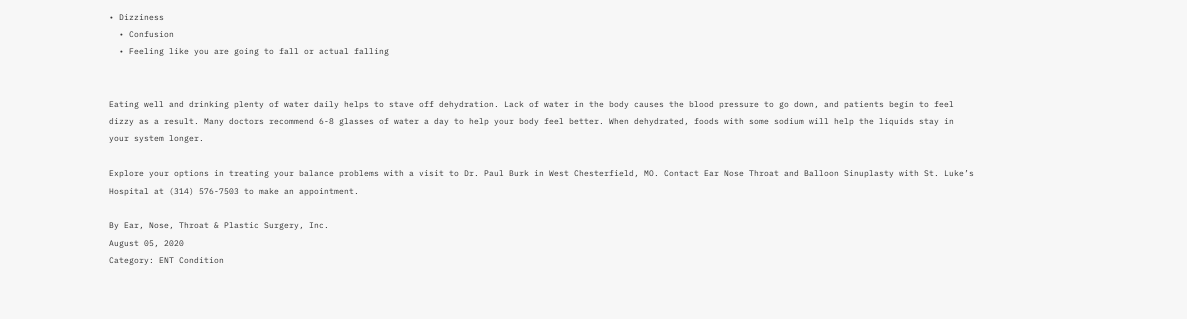• Dizziness
  • Confusion
  • Feeling like you are going to fall or actual falling


Eating well and drinking plenty of water daily helps to stave off dehydration. Lack of water in the body causes the blood pressure to go down, and patients begin to feel dizzy as a result. Many doctors recommend 6-8 glasses of water a day to help your body feel better. When dehydrated, foods with some sodium will help the liquids stay in your system longer.

Explore your options in treating your balance problems with a visit to Dr. Paul Burk in West Chesterfield, MO. Contact Ear Nose Throat and Balloon Sinuplasty with St. Luke’s Hospital at (314) 576-7503 to make an appointment.

By Ear, Nose, Throat & Plastic Surgery, Inc.
August 05, 2020
Category: ENT Condition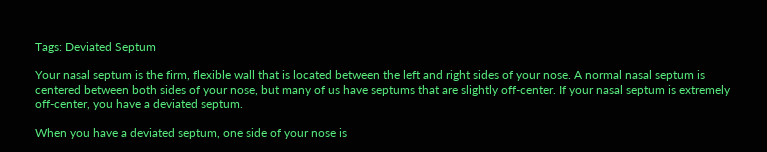Tags: Deviated Septum

Your nasal septum is the firm, flexible wall that is located between the left and right sides of your nose. A normal nasal septum is centered between both sides of your nose, but many of us have septums that are slightly off-center. If your nasal septum is extremely off-center, you have a deviated septum.

When you have a deviated septum, one side of your nose is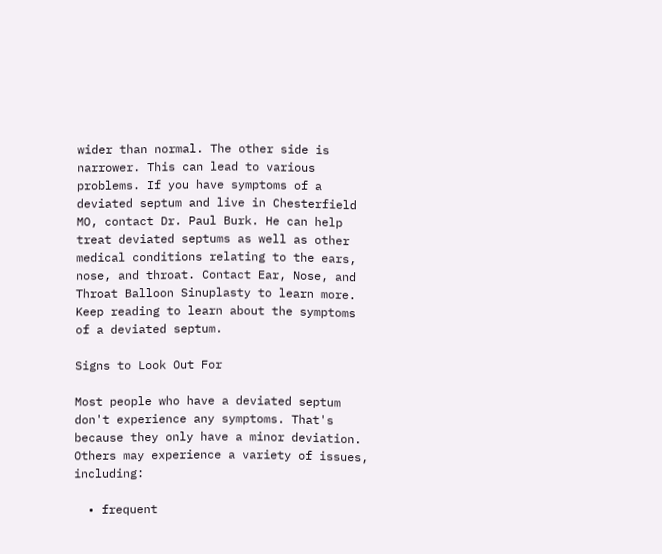wider than normal. The other side is narrower. This can lead to various problems. If you have symptoms of a deviated septum and live in Chesterfield MO, contact Dr. Paul Burk. He can help treat deviated septums as well as other medical conditions relating to the ears, nose, and throat. Contact Ear, Nose, and Throat Balloon Sinuplasty to learn more. Keep reading to learn about the symptoms of a deviated septum.

Signs to Look Out For

Most people who have a deviated septum don't experience any symptoms. That's because they only have a minor deviation. Others may experience a variety of issues, including:

  • frequent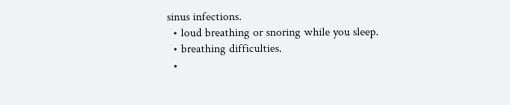sinus infections.
  • loud breathing or snoring while you sleep.
  • breathing difficulties.
  •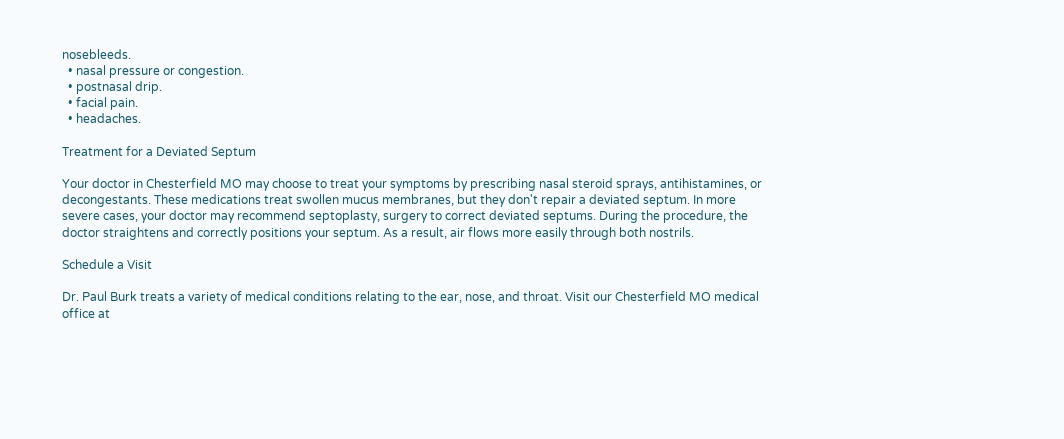nosebleeds.
  • nasal pressure or congestion.
  • postnasal drip.
  • facial pain.
  • headaches.

Treatment for a Deviated Septum

Your doctor in Chesterfield MO may choose to treat your symptoms by prescribing nasal steroid sprays, antihistamines, or decongestants. These medications treat swollen mucus membranes, but they don't repair a deviated septum. In more severe cases, your doctor may recommend septoplasty, surgery to correct deviated septums. During the procedure, the doctor straightens and correctly positions your septum. As a result, air flows more easily through both nostrils.

Schedule a Visit

Dr. Paul Burk treats a variety of medical conditions relating to the ear, nose, and throat. Visit our Chesterfield MO medical office at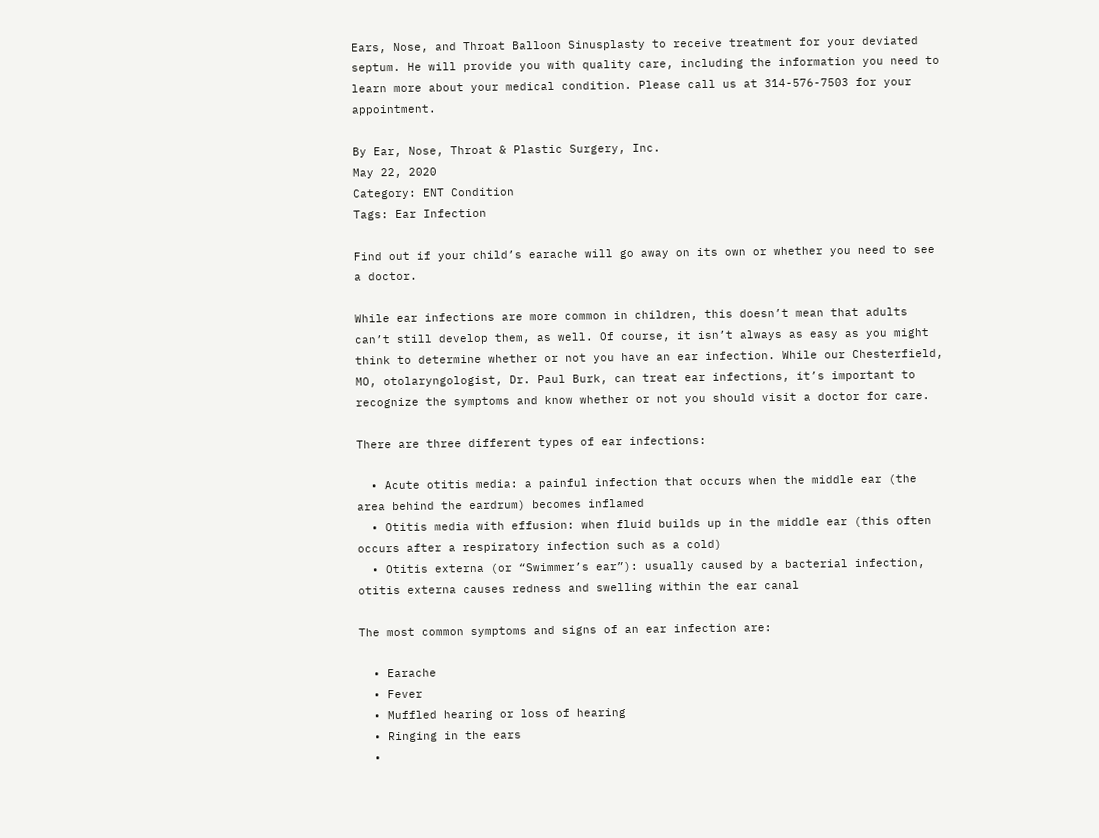Ears, Nose, and Throat Balloon Sinusplasty to receive treatment for your deviated septum. He will provide you with quality care, including the information you need to learn more about your medical condition. Please call us at 314-576-7503 for your appointment.

By Ear, Nose, Throat & Plastic Surgery, Inc.
May 22, 2020
Category: ENT Condition
Tags: Ear Infection

Find out if your child’s earache will go away on its own or whether you need to see a doctor.

While ear infections are more common in children, this doesn’t mean that adults can’t still develop them, as well. Of course, it isn’t always as easy as you might think to determine whether or not you have an ear infection. While our Chesterfield, MO, otolaryngologist, Dr. Paul Burk, can treat ear infections, it’s important to recognize the symptoms and know whether or not you should visit a doctor for care.

There are three different types of ear infections:

  • Acute otitis media: a painful infection that occurs when the middle ear (the area behind the eardrum) becomes inflamed
  • Otitis media with effusion: when fluid builds up in the middle ear (this often occurs after a respiratory infection such as a cold)
  • Otitis externa (or “Swimmer’s ear”): usually caused by a bacterial infection, otitis externa causes redness and swelling within the ear canal

The most common symptoms and signs of an ear infection are:

  • Earache
  • Fever
  • Muffled hearing or loss of hearing
  • Ringing in the ears
  •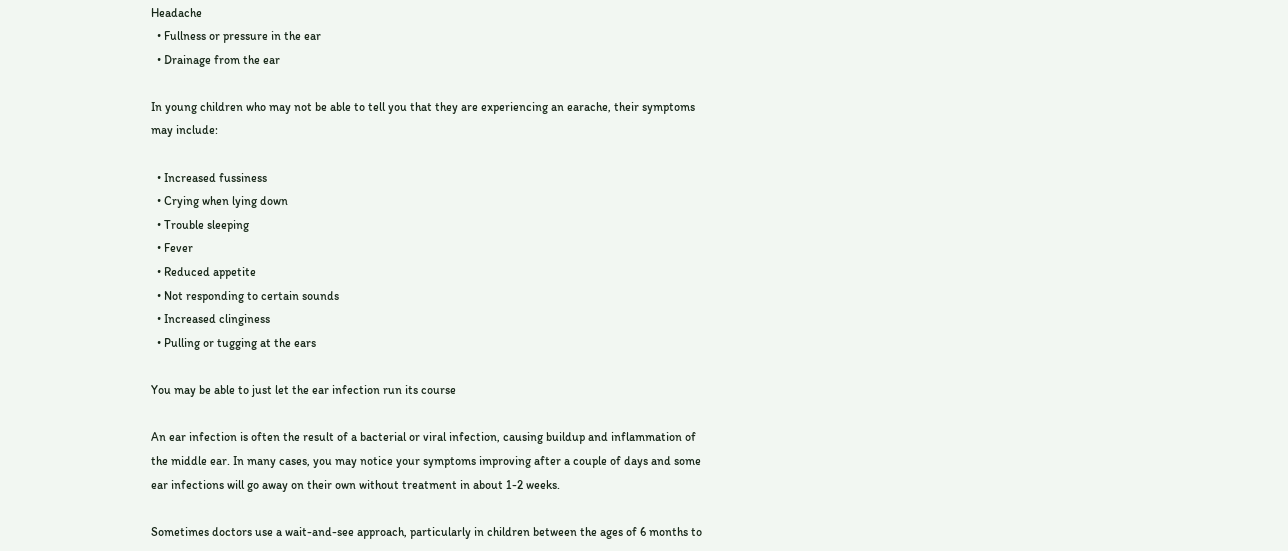Headache
  • Fullness or pressure in the ear
  • Drainage from the ear

In young children who may not be able to tell you that they are experiencing an earache, their symptoms may include:

  • Increased fussiness
  • Crying when lying down
  • Trouble sleeping
  • Fever
  • Reduced appetite
  • Not responding to certain sounds
  • Increased clinginess
  • Pulling or tugging at the ears

You may be able to just let the ear infection run its course

An ear infection is often the result of a bacterial or viral infection, causing buildup and inflammation of the middle ear. In many cases, you may notice your symptoms improving after a couple of days and some ear infections will go away on their own without treatment in about 1-2 weeks.

Sometimes doctors use a wait-and-see approach, particularly in children between the ages of 6 months to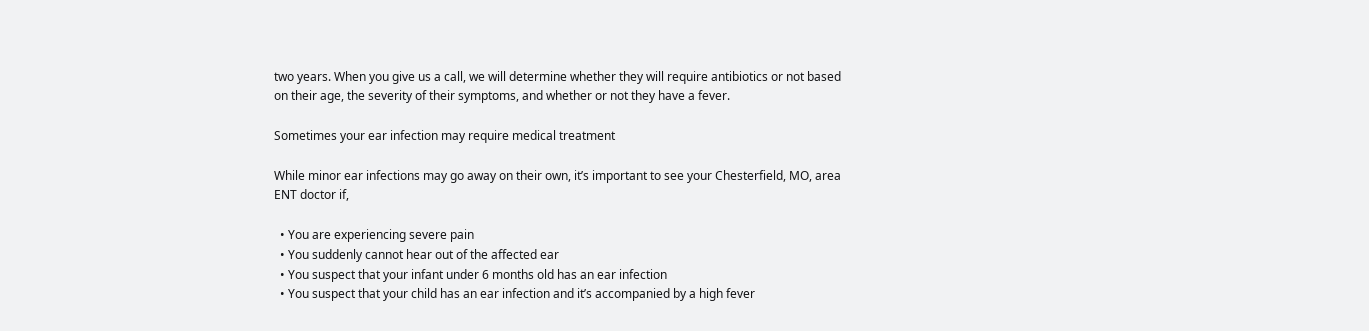two years. When you give us a call, we will determine whether they will require antibiotics or not based on their age, the severity of their symptoms, and whether or not they have a fever.

Sometimes your ear infection may require medical treatment

While minor ear infections may go away on their own, it’s important to see your Chesterfield, MO, area ENT doctor if,

  • You are experiencing severe pain
  • You suddenly cannot hear out of the affected ear
  • You suspect that your infant under 6 months old has an ear infection
  • You suspect that your child has an ear infection and it’s accompanied by a high fever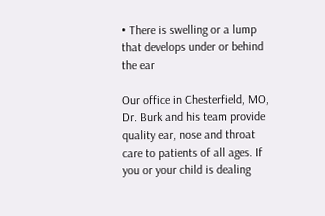• There is swelling or a lump that develops under or behind the ear

Our office in Chesterfield, MO, Dr. Burk and his team provide quality ear, nose and throat care to patients of all ages. If you or your child is dealing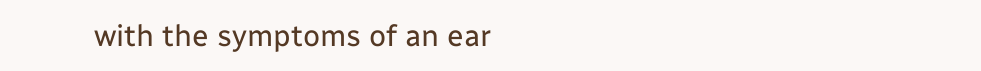with the symptoms of an ear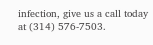infection, give us a call today at (314) 576-7503.